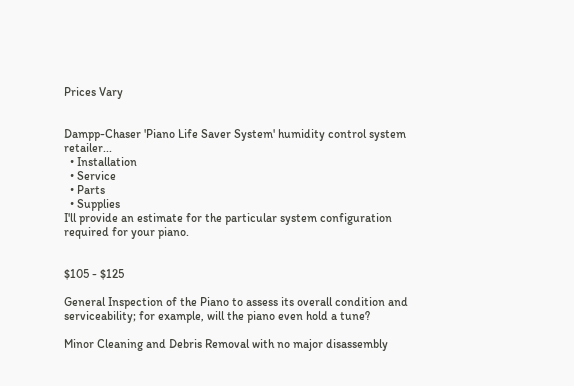Prices Vary


Dampp-Chaser 'Piano Life Saver System' humidity control system retailer...
  • Installation
  • Service
  • Parts
  • Supplies
I'll provide an estimate for the particular system configuration required for your piano.


$105 - $125

General Inspection of the Piano to assess its overall condition and serviceability; for example, will the piano even hold a tune?

Minor Cleaning and Debris Removal with no major disassembly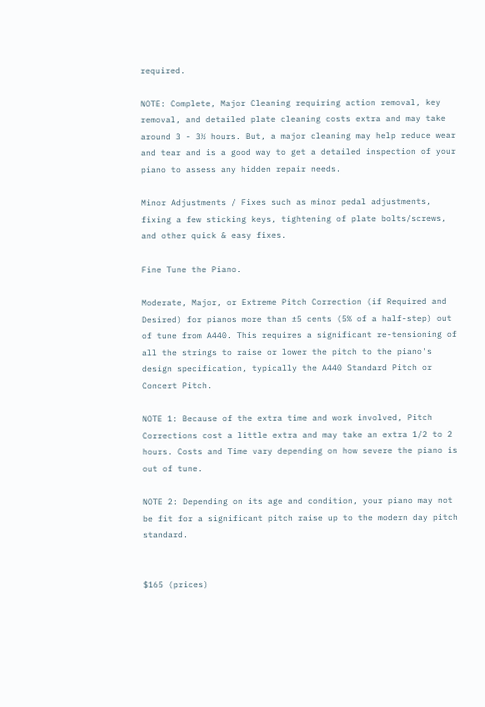required.

NOTE: Complete, Major Cleaning requiring action removal, key removal, and detailed plate cleaning costs extra and may take around 3 - 3½ hours. But, a major cleaning may help reduce wear and tear and is a good way to get a detailed inspection of your piano to assess any hidden repair needs.

Minor Adjustments / Fixes such as minor pedal adjustments, fixing a few sticking keys, tightening of plate bolts/screws, and other quick & easy fixes.

Fine Tune the Piano.

Moderate, Major, or Extreme Pitch Correction (if Required and Desired) for pianos more than ±5 cents (5% of a half-step) out of tune from A440. This requires a significant re-tensioning of all the strings to raise or lower the pitch to the piano's design specification, typically the A440 Standard Pitch or Concert Pitch.

NOTE 1: Because of the extra time and work involved, Pitch Corrections cost a little extra and may take an extra 1/2 to 2 hours. Costs and Time vary depending on how severe the piano is out of tune.

NOTE 2: Depending on its age and condition, your piano may not be fit for a significant pitch raise up to the modern day pitch standard.


$165 (prices)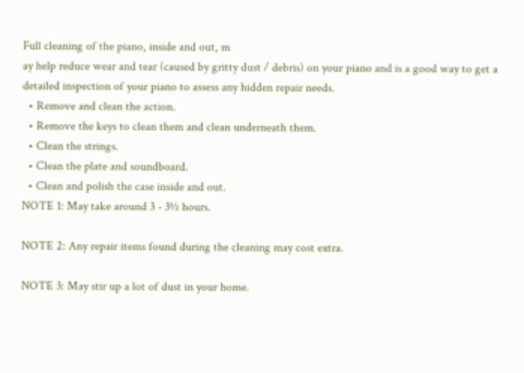Full cleaning of the piano, inside and out, m
ay help reduce wear and tear (caused by gritty dust / debris) on your piano and is a good way to get a detailed inspection of your piano to assess any hidden repair needs.
  • Remove and clean the action.
  • Remove the keys to clean them and clean underneath them.
  • Clean the strings.
  • Clean the plate and soundboard.
  • Clean and polish the case inside and out.
NOTE 1: May take around 3 - 3½ hours.

NOTE 2: Any repair items found during the cleaning may cost extra.

NOTE 3: May stir up a lot of dust in your home.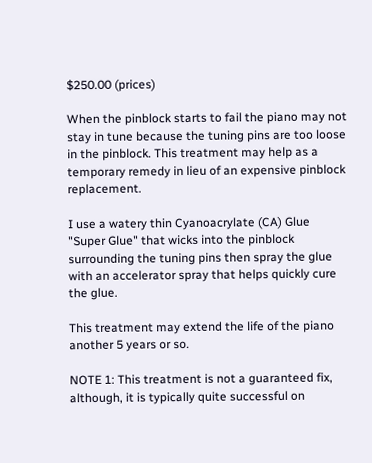$250.00 (prices)

When the pinblock starts to fail the piano may not stay in tune because the tuning pins are too loose in the pinblock. This treatment may help as a temporary remedy in lieu of an expensive pinblock replacement.

I use a watery thin Cyanoacrylate (CA) Glue "Super Glue" that wicks into the pinblock surrounding the tuning pins then spray the glue with an accelerator spray that helps quickly cure the glue.

This treatment may extend the life of the piano another 5 years or so.

NOTE 1: This treatment is not a guaranteed fix, although, it is typically quite successful on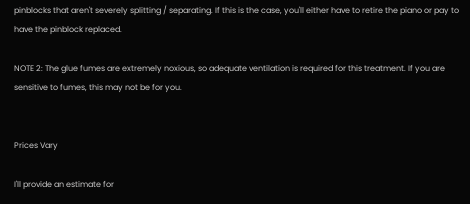pinblocks that aren't severely splitting / separating. If this is the case, you'll either have to retire the piano or pay to have the pinblock replaced.

NOTE 2: The glue fumes are extremely noxious, so adequate ventilation is required for this treatment. If you are sensitive to fumes, this may not be for you.


Prices Vary

I'll provide an estimate for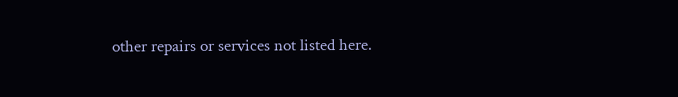other repairs or services not listed here.